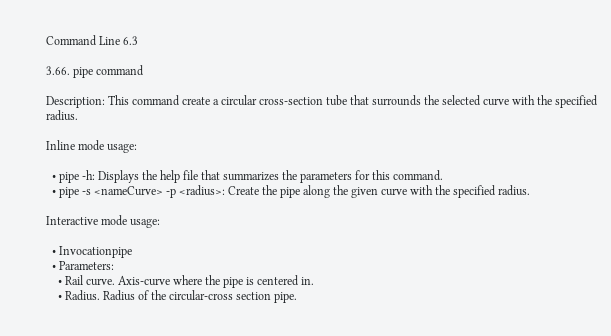Command Line 6.3

3.66. pipe command

Description: This command create a circular cross-section tube that surrounds the selected curve with the specified radius.

Inline mode usage:

  • pipe -h: Displays the help file that summarizes the parameters for this command.
  • pipe -s <nameCurve> -p <radius>: Create the pipe along the given curve with the specified radius.

Interactive mode usage:

  • Invocationpipe
  • Parameters:
    • Rail curve. Axis-curve where the pipe is centered in.
    • Radius. Radius of the circular-cross section pipe.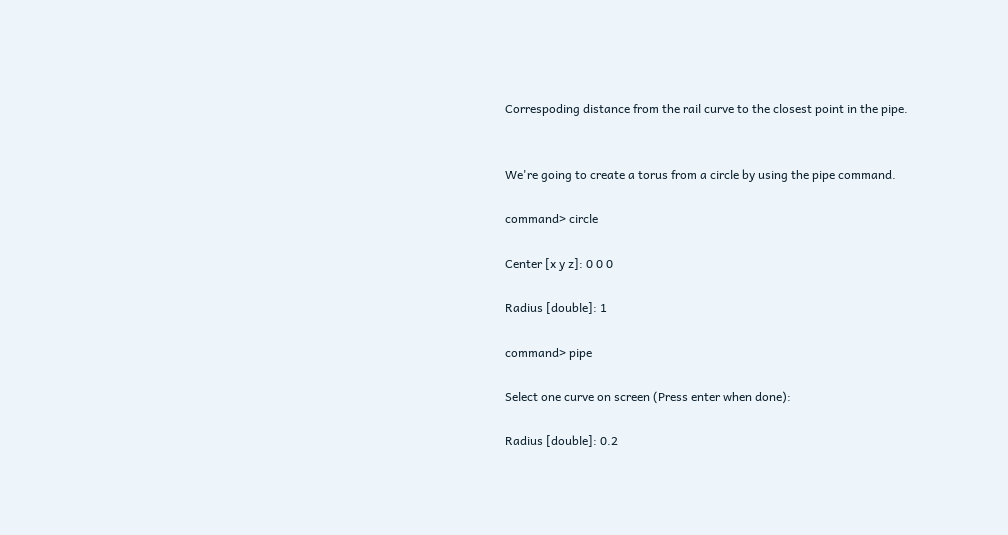Correspoding distance from the rail curve to the closest point in the pipe.


We're going to create a torus from a circle by using the pipe command.

command> circle

Center [x y z]: 0 0 0

Radius [double]: 1

command> pipe

Select one curve on screen (Press enter when done):

Radius [double]: 0.2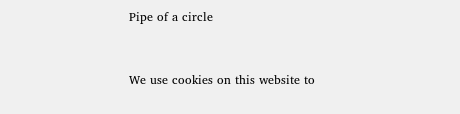Pipe of a circle


We use cookies on this website to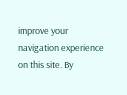improve your navigation experience on this site. By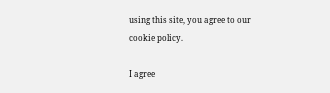using this site, you agree to our cookie policy.

I agree